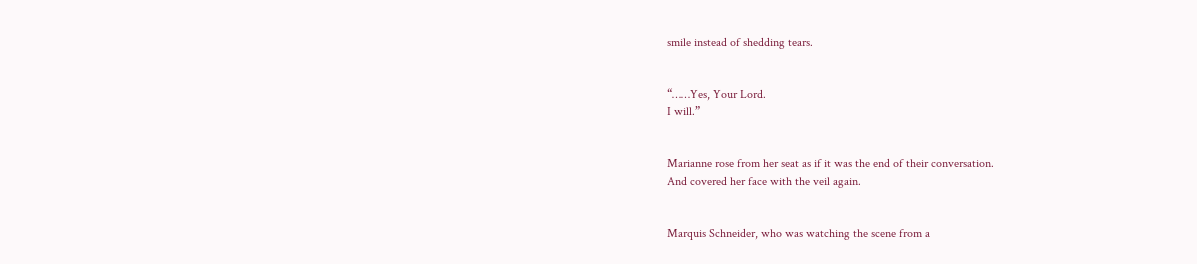smile instead of shedding tears.


“……Yes, Your Lord.
I will.”


Marianne rose from her seat as if it was the end of their conversation.
And covered her face with the veil again.


Marquis Schneider, who was watching the scene from a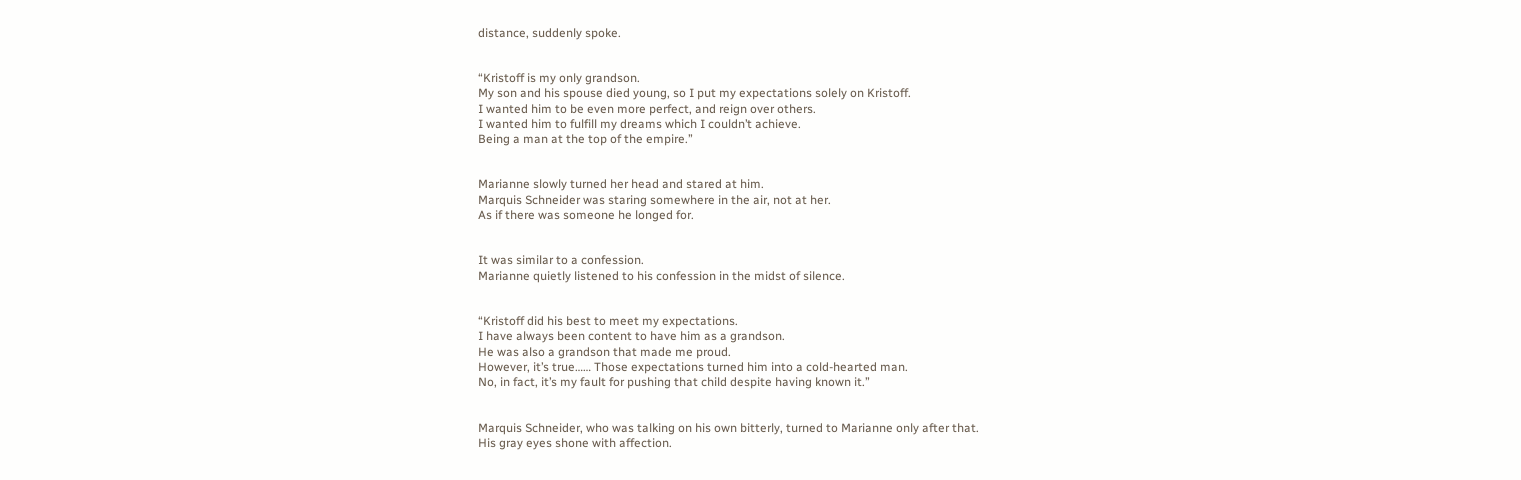distance, suddenly spoke.


“Kristoff is my only grandson.
My son and his spouse died young, so I put my expectations solely on Kristoff.
I wanted him to be even more perfect, and reign over others.
I wanted him to fulfill my dreams which I couldn’t achieve.
Being a man at the top of the empire.”


Marianne slowly turned her head and stared at him.
Marquis Schneider was staring somewhere in the air, not at her.
As if there was someone he longed for.


It was similar to a confession.
Marianne quietly listened to his confession in the midst of silence.


“Kristoff did his best to meet my expectations.
I have always been content to have him as a grandson.
He was also a grandson that made me proud.
However, it’s true…… Those expectations turned him into a cold-hearted man.
No, in fact, it’s my fault for pushing that child despite having known it.”


Marquis Schneider, who was talking on his own bitterly, turned to Marianne only after that.
His gray eyes shone with affection.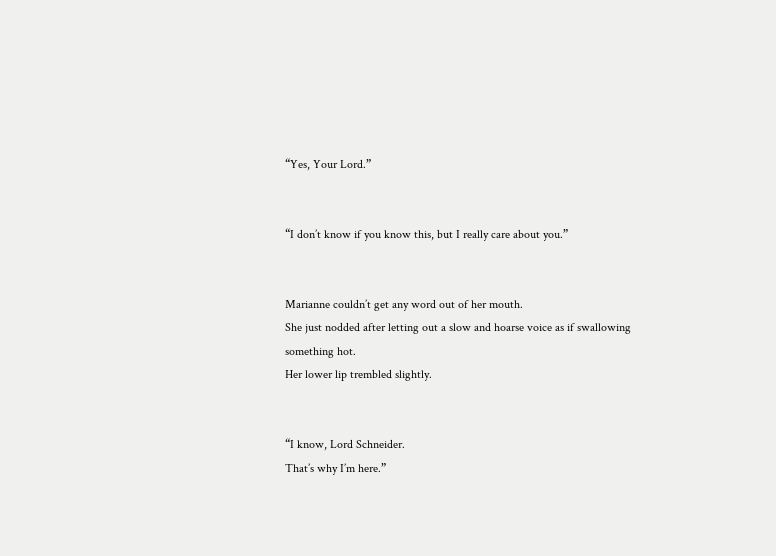“Yes, Your Lord.”


“I don’t know if you know this, but I really care about you.”


Marianne couldn’t get any word out of her mouth.
She just nodded after letting out a slow and hoarse voice as if swallowing something hot.
Her lower lip trembled slightly.


“I know, Lord Schneider.
That’s why I’m here.”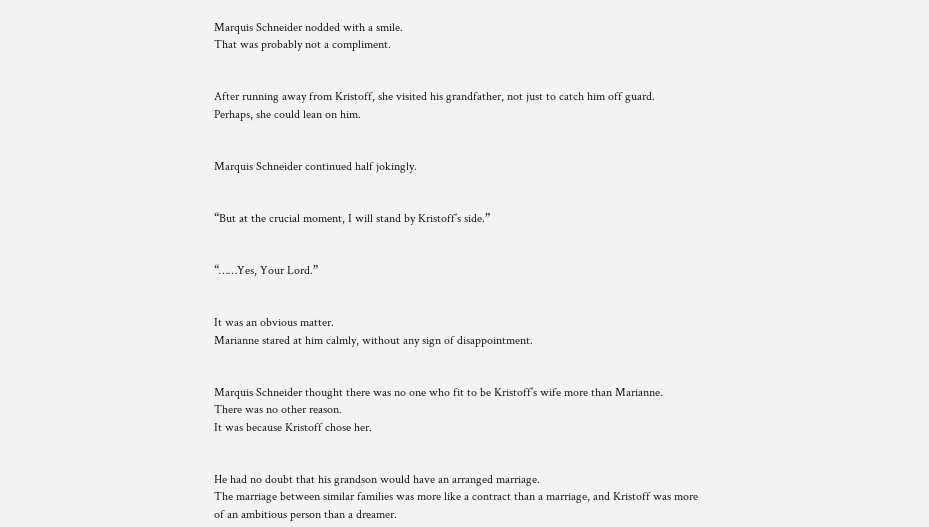Marquis Schneider nodded with a smile.
That was probably not a compliment.


After running away from Kristoff, she visited his grandfather, not just to catch him off guard.
Perhaps, she could lean on him.


Marquis Schneider continued half jokingly.


“But at the crucial moment, I will stand by Kristoff’s side.”


“……Yes, Your Lord.”


It was an obvious matter.
Marianne stared at him calmly, without any sign of disappointment.


Marquis Schneider thought there was no one who fit to be Kristoff’s wife more than Marianne.
There was no other reason.
It was because Kristoff chose her.


He had no doubt that his grandson would have an arranged marriage.
The marriage between similar families was more like a contract than a marriage, and Kristoff was more of an ambitious person than a dreamer.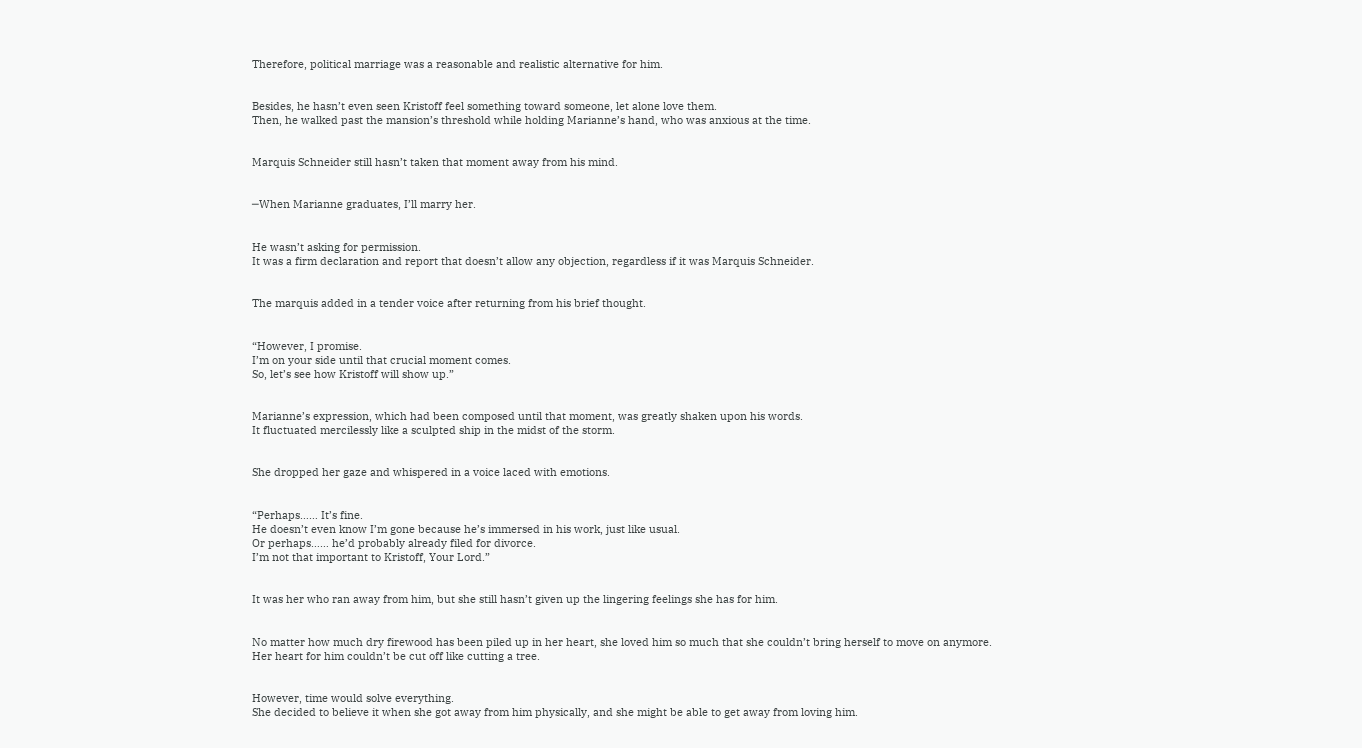Therefore, political marriage was a reasonable and realistic alternative for him.


Besides, he hasn’t even seen Kristoff feel something toward someone, let alone love them.
Then, he walked past the mansion’s threshold while holding Marianne’s hand, who was anxious at the time.


Marquis Schneider still hasn’t taken that moment away from his mind.


─When Marianne graduates, I’ll marry her.


He wasn’t asking for permission.
It was a firm declaration and report that doesn’t allow any objection, regardless if it was Marquis Schneider.


The marquis added in a tender voice after returning from his brief thought.


“However, I promise.
I’m on your side until that crucial moment comes.
So, let’s see how Kristoff will show up.”


Marianne’s expression, which had been composed until that moment, was greatly shaken upon his words.
It fluctuated mercilessly like a sculpted ship in the midst of the storm.


She dropped her gaze and whispered in a voice laced with emotions.


“Perhaps…… It’s fine.
He doesn’t even know I’m gone because he’s immersed in his work, just like usual.
Or perhaps…… he’d probably already filed for divorce.
I’m not that important to Kristoff, Your Lord.”


It was her who ran away from him, but she still hasn’t given up the lingering feelings she has for him.


No matter how much dry firewood has been piled up in her heart, she loved him so much that she couldn’t bring herself to move on anymore.
Her heart for him couldn’t be cut off like cutting a tree.


However, time would solve everything.
She decided to believe it when she got away from him physically, and she might be able to get away from loving him.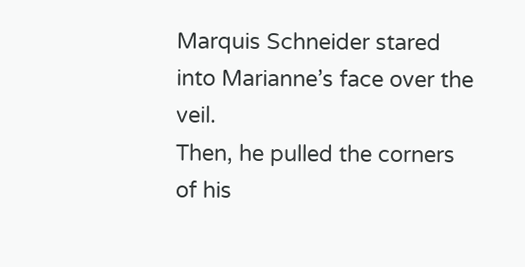Marquis Schneider stared into Marianne’s face over the veil.
Then, he pulled the corners of his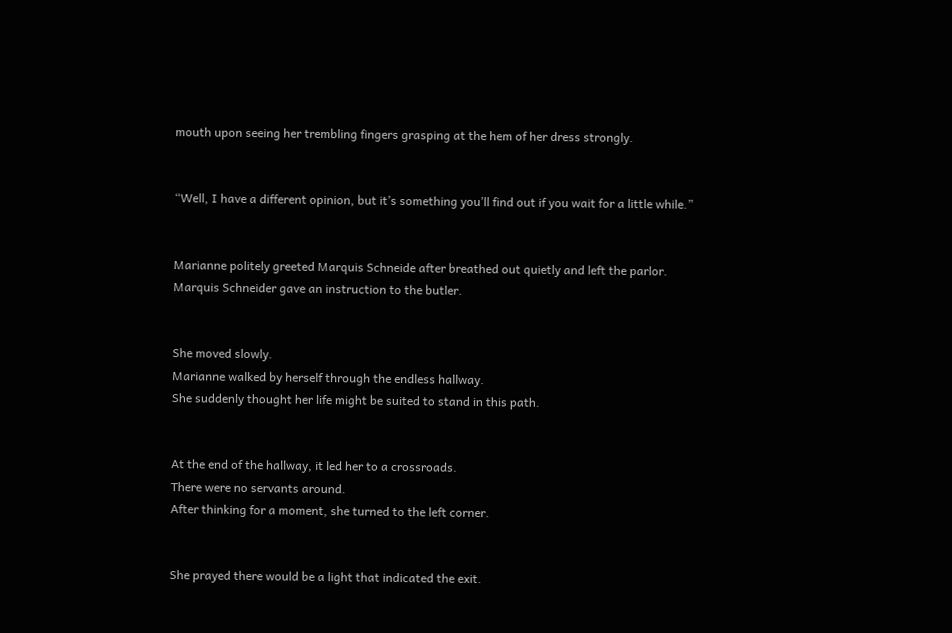mouth upon seeing her trembling fingers grasping at the hem of her dress strongly.


“Well, I have a different opinion, but it’s something you’ll find out if you wait for a little while.”


Marianne politely greeted Marquis Schneide after breathed out quietly and left the parlor.
Marquis Schneider gave an instruction to the butler.


She moved slowly.
Marianne walked by herself through the endless hallway.
She suddenly thought her life might be suited to stand in this path.


At the end of the hallway, it led her to a crossroads.
There were no servants around.
After thinking for a moment, she turned to the left corner.


She prayed there would be a light that indicated the exit.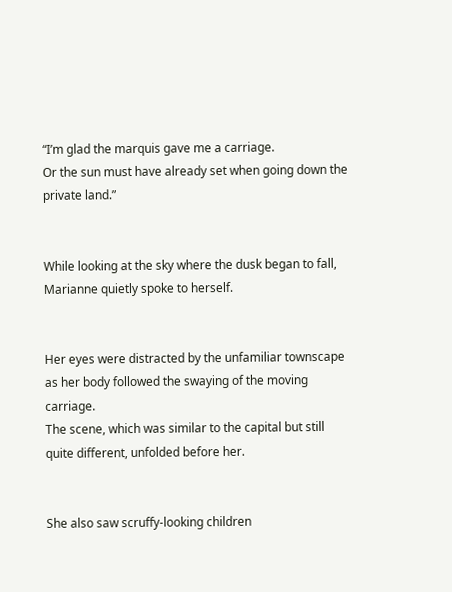“I’m glad the marquis gave me a carriage.
Or the sun must have already set when going down the private land.”


While looking at the sky where the dusk began to fall, Marianne quietly spoke to herself.


Her eyes were distracted by the unfamiliar townscape as her body followed the swaying of the moving carriage.
The scene, which was similar to the capital but still quite different, unfolded before her.


She also saw scruffy-looking children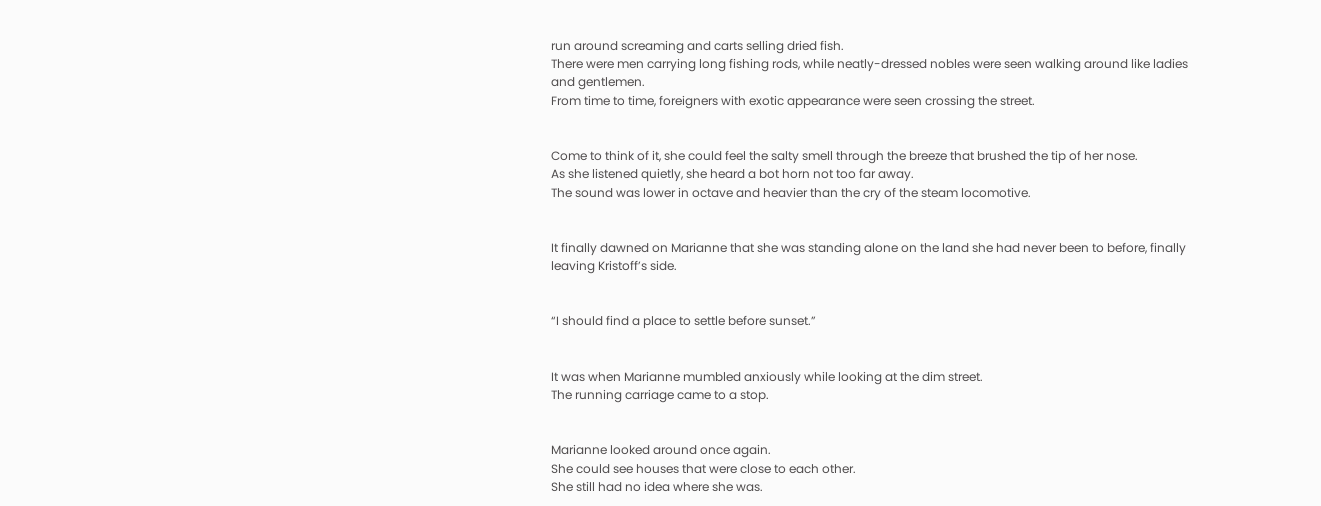run around screaming and carts selling dried fish.
There were men carrying long fishing rods, while neatly-dressed nobles were seen walking around like ladies and gentlemen.
From time to time, foreigners with exotic appearance were seen crossing the street.


Come to think of it, she could feel the salty smell through the breeze that brushed the tip of her nose.
As she listened quietly, she heard a bot horn not too far away.
The sound was lower in octave and heavier than the cry of the steam locomotive.


It finally dawned on Marianne that she was standing alone on the land she had never been to before, finally leaving Kristoff’s side.


“I should find a place to settle before sunset.”


It was when Marianne mumbled anxiously while looking at the dim street.
The running carriage came to a stop.


Marianne looked around once again.
She could see houses that were close to each other.
She still had no idea where she was.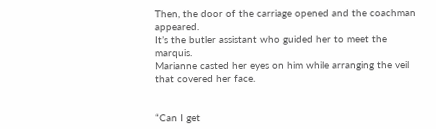Then, the door of the carriage opened and the coachman appeared.
It’s the butler assistant who guided her to meet the marquis.
Marianne casted her eyes on him while arranging the veil that covered her face.


“Can I get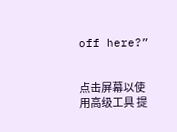off here?”


点击屏幕以使用高级工具 提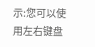示:您可以使用左右键盘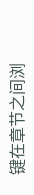键在章节之间浏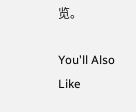览。

You'll Also Like